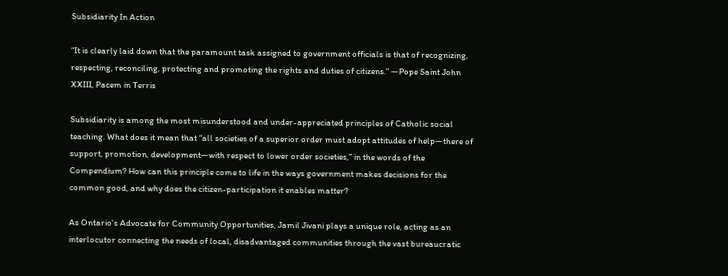Subsidiarity In Action

“It is clearly laid down that the paramount task assigned to government officials is that of recognizing, respecting, reconciling, protecting and promoting the rights and duties of citizens.” —Pope Saint John XXIII, Pacem in Terris

Subsidiarity is among the most misunderstood and under-appreciated principles of Catholic social teaching. What does it mean that “all societies of a superior order must adopt attitudes of help—there of support, promotion, development—with respect to lower order societies,” in the words of the Compendium? How can this principle come to life in the ways government makes decisions for the common good, and why does the citizen-participation it enables matter?

As Ontario’s Advocate for Community Opportunities, Jamil Jivani plays a unique role, acting as an interlocutor connecting the needs of local, disadvantaged communities through the vast bureaucratic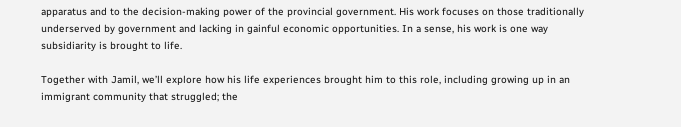apparatus and to the decision-making power of the provincial government. His work focuses on those traditionally underserved by government and lacking in gainful economic opportunities. In a sense, his work is one way subsidiarity is brought to life.

Together with Jamil, we’ll explore how his life experiences brought him to this role, including growing up in an immigrant community that struggled; the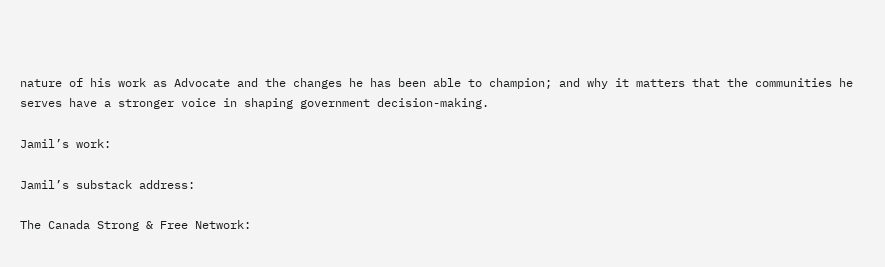nature of his work as Advocate and the changes he has been able to champion; and why it matters that the communities he serves have a stronger voice in shaping government decision-making.

Jamil’s work:

Jamil’s substack address:

The Canada Strong & Free Network: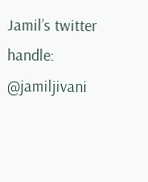Jamil’s twitter handle: @jamiljivani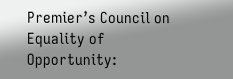Premier’s Council on Equality of Opportunity: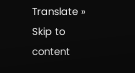Translate »
Skip to content